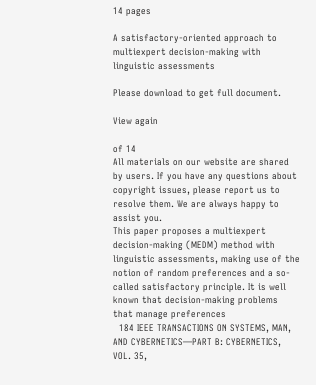14 pages

A satisfactory-oriented approach to multiexpert decision-making with linguistic assessments

Please download to get full document.

View again

of 14
All materials on our website are shared by users. If you have any questions about copyright issues, please report us to resolve them. We are always happy to assist you.
This paper proposes a multiexpert decision-making (MEDM) method with linguistic assessments, making use of the notion of random preferences and a so-called satisfactory principle. It is well known that decision-making problems that manage preferences
  184 IEEE TRANSACTIONS ON SYSTEMS, MAN, AND CYBERNETICS—PART B: CYBERNETICS, VOL. 35,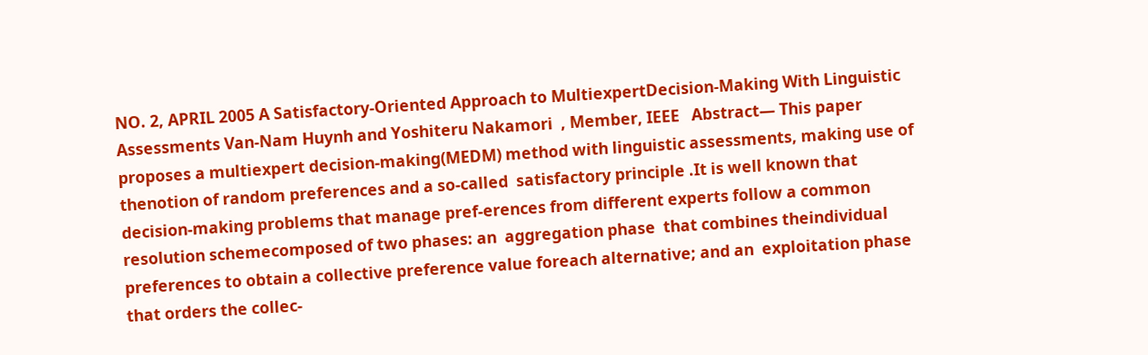NO. 2, APRIL 2005 A Satisfactory-Oriented Approach to MultiexpertDecision-Making With Linguistic Assessments Van-Nam Huynh and Yoshiteru Nakamori  , Member, IEEE   Abstract— This paper proposes a multiexpert decision-making(MEDM) method with linguistic assessments, making use of thenotion of random preferences and a so-called  satisfactory principle .It is well known that decision-making problems that manage pref-erences from different experts follow a common resolution schemecomposed of two phases: an  aggregation phase  that combines theindividual preferences to obtain a collective preference value foreach alternative; and an  exploitation phase  that orders the collec-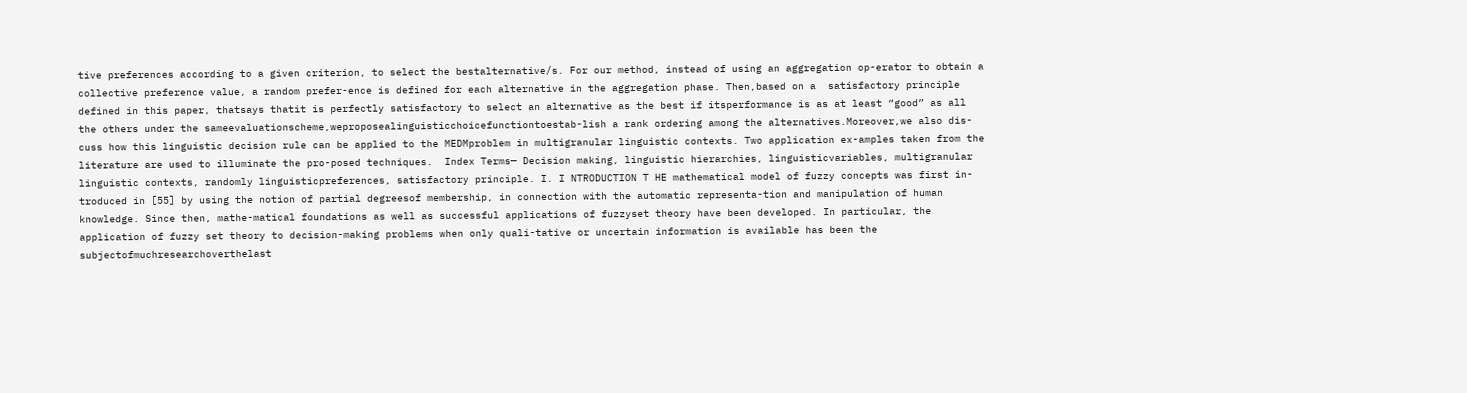tive preferences according to a given criterion, to select the bestalternative/s. For our method, instead of using an aggregation op-erator to obtain a collective preference value, a random prefer-ence is defined for each alternative in the aggregation phase. Then,based on a  satisfactory principle  defined in this paper, thatsays thatit is perfectly satisfactory to select an alternative as the best if itsperformance is as at least “good” as all the others under the sameevaluationscheme,weproposealinguisticchoicefunctiontoestab-lish a rank ordering among the alternatives.Moreover,we also dis-cuss how this linguistic decision rule can be applied to the MEDMproblem in multigranular linguistic contexts. Two application ex-amples taken from the literature are used to illuminate the pro-posed techniques.  Index Terms— Decision making, linguistic hierarchies, linguisticvariables, multigranular linguistic contexts, randomly linguisticpreferences, satisfactory principle. I. I NTRODUCTION T HE mathematical model of fuzzy concepts was first in-troduced in [55] by using the notion of partial degreesof membership, in connection with the automatic representa-tion and manipulation of human knowledge. Since then, mathe-matical foundations as well as successful applications of fuzzyset theory have been developed. In particular, the application of fuzzy set theory to decision-making problems when only quali-tative or uncertain information is available has been the subjectofmuchresearchoverthelast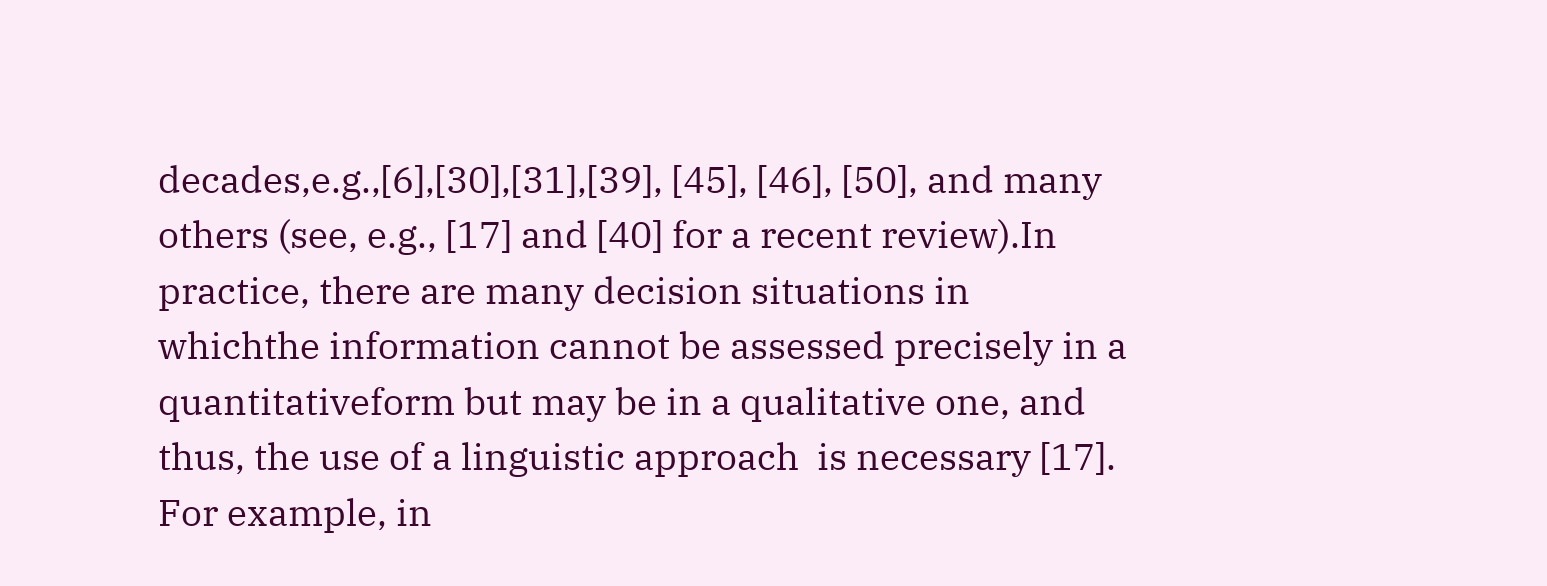decades,e.g.,[6],[30],[31],[39], [45], [46], [50], and many others (see, e.g., [17] and [40] for a recent review).In practice, there are many decision situations in whichthe information cannot be assessed precisely in a quantitativeform but may be in a qualitative one, and thus, the use of a linguistic approach  is necessary [17]. For example, in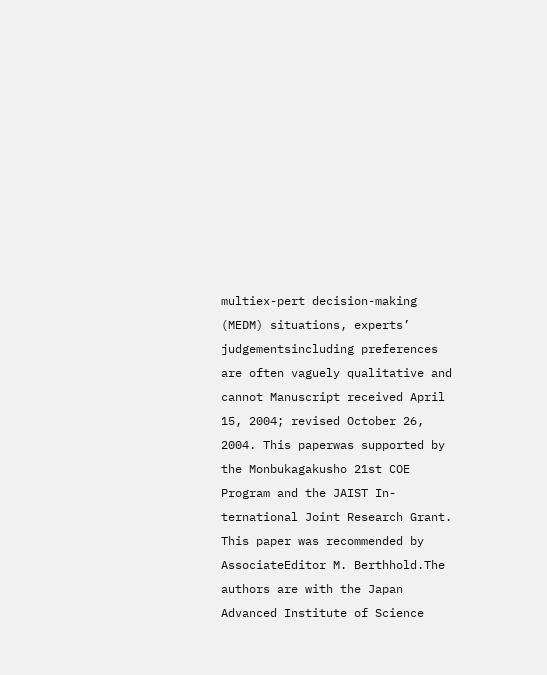multiex-pert decision-making (MEDM) situations, experts’ judgementsincluding preferences are often vaguely qualitative and cannot Manuscript received April 15, 2004; revised October 26, 2004. This paperwas supported by the Monbukagakusho 21st COE Program and the JAIST In-ternational Joint Research Grant. This paper was recommended by AssociateEditor M. Berthhold.The authors are with the Japan Advanced Institute of Science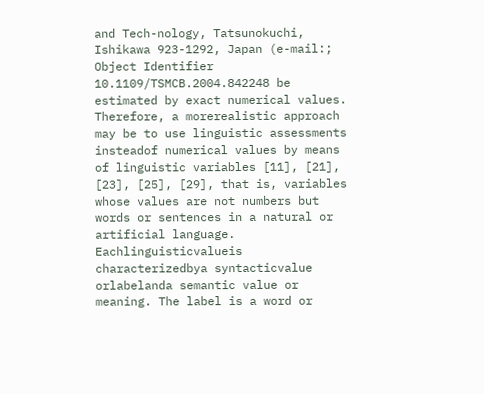and Tech-nology, Tatsunokuchi, Ishikawa 923-1292, Japan (e-mail:; Object Identifier 10.1109/TSMCB.2004.842248 be estimated by exact numerical values. Therefore, a morerealistic approach may be to use linguistic assessments insteadof numerical values by means of linguistic variables [11], [21], [23], [25], [29], that is, variables whose values are not numbers but words or sentences in a natural or artificial language. Eachlinguisticvalueis characterizedbya syntacticvalue orlabelanda semantic value or meaning. The label is a word or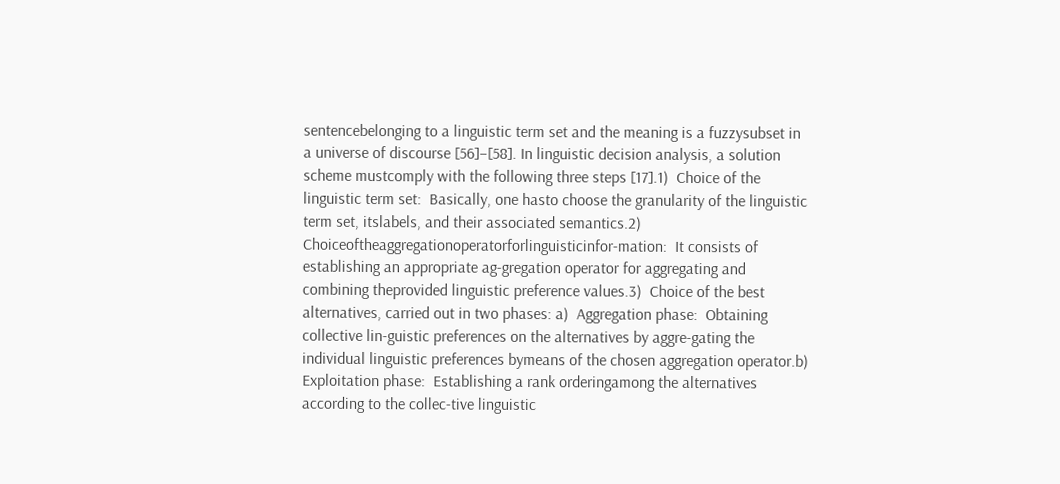sentencebelonging to a linguistic term set and the meaning is a fuzzysubset in a universe of discourse [56]–[58]. In linguistic decision analysis, a solution scheme mustcomply with the following three steps [17].1)  Choice of the linguistic term set:  Basically, one hasto choose the granularity of the linguistic term set, itslabels, and their associated semantics.2)  Choiceoftheaggregationoperatorforlinguisticinfor-mation:  It consists of establishing an appropriate ag-gregation operator for aggregating and combining theprovided linguistic preference values.3)  Choice of the best alternatives, carried out in two phases: a)  Aggregation phase:  Obtaining collective lin-guistic preferences on the alternatives by aggre-gating the individual linguistic preferences bymeans of the chosen aggregation operator.b)  Exploitation phase:  Establishing a rank orderingamong the alternatives according to the collec-tive linguistic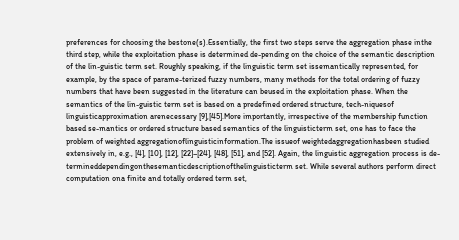preferences for choosing the bestone(s).Essentially, the first two steps serve the aggregation phase inthe third step, while the exploitation phase is determined de-pending on the choice of the semantic description of the lin-guistic term set. Roughly speaking, if the linguistic term set issemantically represented, for example, by the space of parame-terized fuzzy numbers, many methods for the total ordering of fuzzy numbers that have been suggested in the literature can beused in the exploitation phase. When the semantics of the lin-guistic term set is based on a predefined ordered structure, tech-niquesof linguisticapproximation arenecessary [9],[45].More importantly, irrespective of the membership function based se-mantics or ordered structure based semantics of the linguisticterm set, one has to face the problem of weighted aggregationoflinguisticinformation.The issueof weightedaggregationhasbeen studied extensively in, e.g., [4], [10], [12], [22]–[24], [48], [51], and [52]. Again, the linguistic aggregation process is de- termineddependingonthesemanticdescriptionofthelinguisticterm set. While several authors perform direct computation ona finite and totally ordered term set,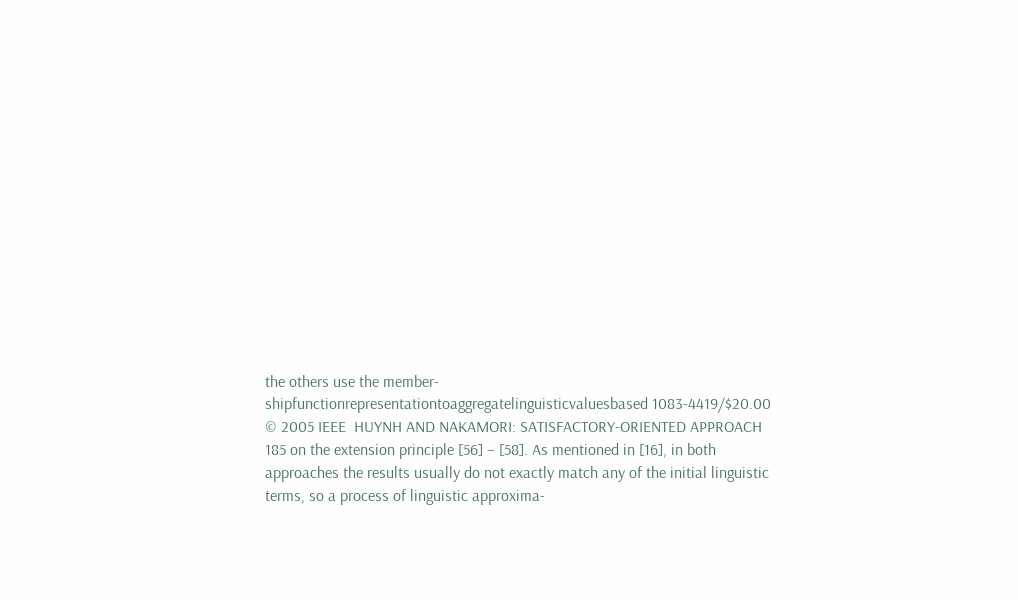the others use the member-shipfunctionrepresentationtoaggregatelinguisticvaluesbased 1083-4419/$20.00 © 2005 IEEE  HUYNH AND NAKAMORI: SATISFACTORY-ORIENTED APPROACH 185 on the extension principle [56] – [58]. As mentioned in [16], in both approaches the results usually do not exactly match any of the initial linguistic terms, so a process of linguistic approxima-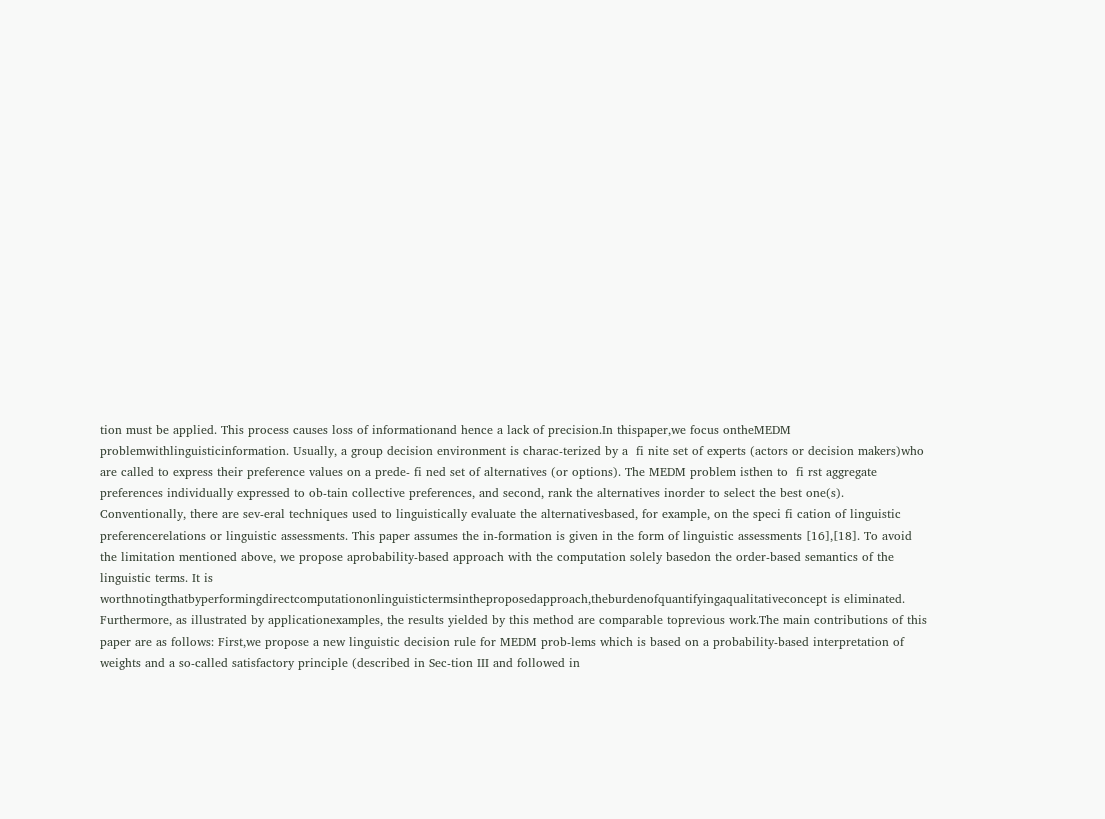tion must be applied. This process causes loss of informationand hence a lack of precision.In thispaper,we focus ontheMEDM problemwithlinguisticinformation. Usually, a group decision environment is charac-terized by a  fi nite set of experts (actors or decision makers)who are called to express their preference values on a prede- fi ned set of alternatives (or options). The MEDM problem isthen to  fi rst aggregate preferences individually expressed to ob-tain collective preferences, and second, rank the alternatives inorder to select the best one(s). Conventionally, there are sev-eral techniques used to linguistically evaluate the alternativesbased, for example, on the speci fi cation of linguistic preferencerelations or linguistic assessments. This paper assumes the in-formation is given in the form of linguistic assessments [16],[18]. To avoid the limitation mentioned above, we propose aprobability-based approach with the computation solely basedon the order-based semantics of the linguistic terms. It is worthnotingthatbyperformingdirectcomputationonlinguistictermsintheproposedapproach,theburdenofquantifyingaqualitativeconcept is eliminated. Furthermore, as illustrated by applicationexamples, the results yielded by this method are comparable toprevious work.The main contributions of this paper are as follows: First,we propose a new linguistic decision rule for MEDM prob-lems which is based on a probability-based interpretation of weights and a so-called satisfactory principle (described in Sec-tion III and followed in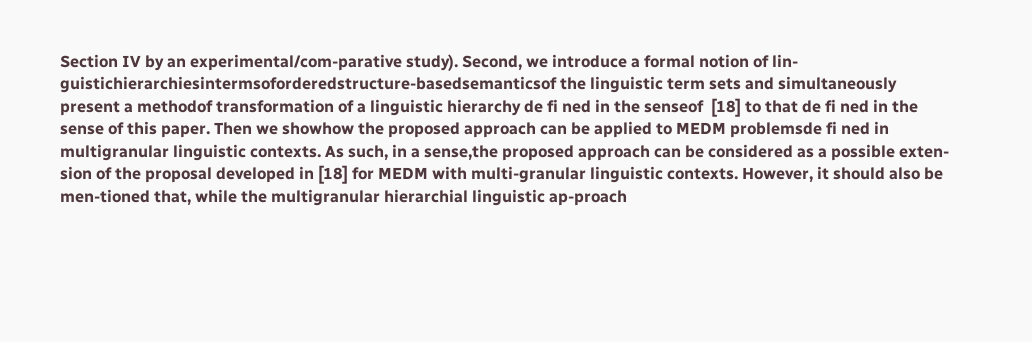Section IV by an experimental/com-parative study). Second, we introduce a formal notion of lin-guistichierarchiesintermsoforderedstructure-basedsemanticsof the linguistic term sets and simultaneously present a methodof transformation of a linguistic hierarchy de fi ned in the senseof  [18] to that de fi ned in the sense of this paper. Then we showhow the proposed approach can be applied to MEDM problemsde fi ned in multigranular linguistic contexts. As such, in a sense,the proposed approach can be considered as a possible exten-sion of the proposal developed in [18] for MEDM with multi-granular linguistic contexts. However, it should also be men-tioned that, while the multigranular hierarchial linguistic ap-proach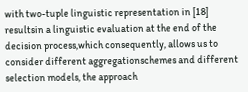with two-tuple linguistic representation in [18] resultsin a linguistic evaluation at the end of the decision process,which consequently, allows us to consider different aggregationschemes and different selection models, the approach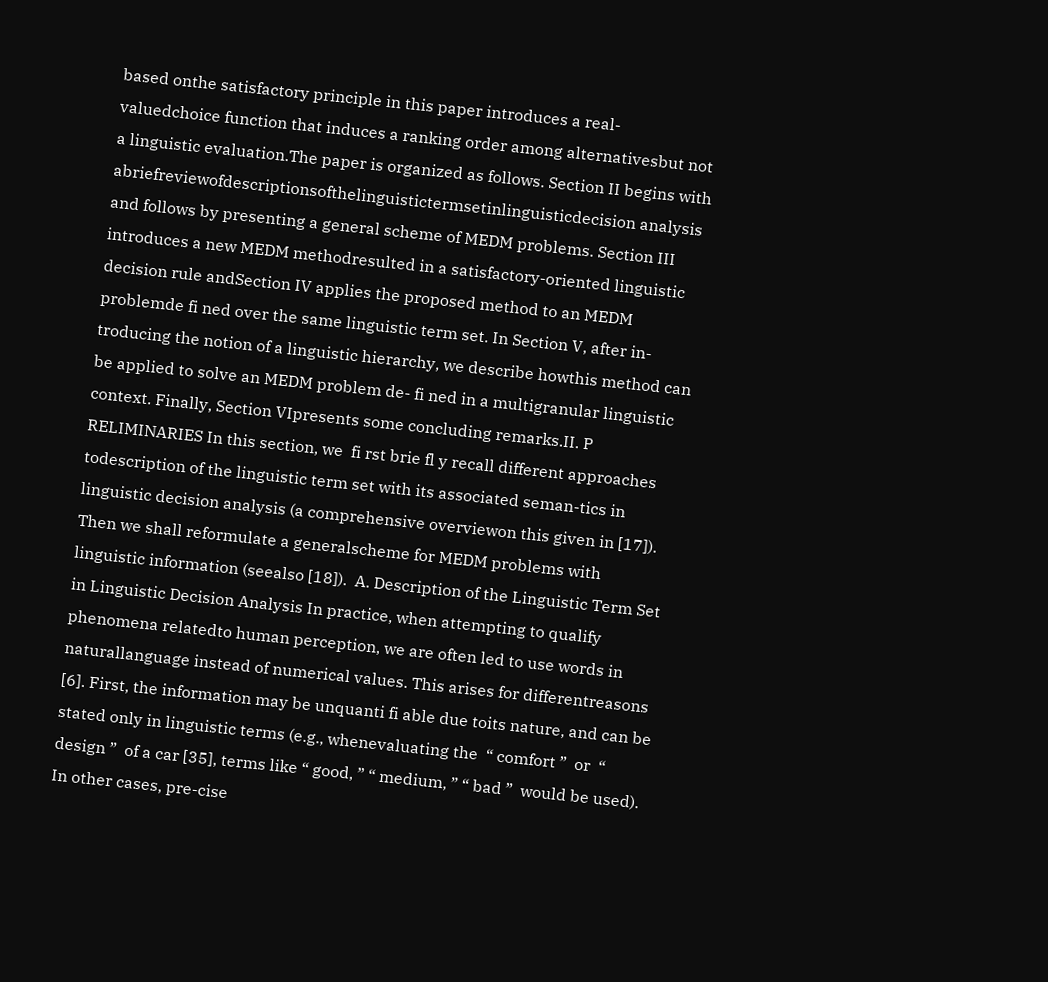based onthe satisfactory principle in this paper introduces a real-valuedchoice function that induces a ranking order among alternativesbut not a linguistic evaluation.The paper is organized as follows. Section II begins with abriefreviewofdescriptionsofthelinguistictermsetinlinguisticdecision analysis and follows by presenting a general scheme of MEDM problems. Section III introduces a new MEDM methodresulted in a satisfactory-oriented linguistic decision rule andSection IV applies the proposed method to an MEDM problemde fi ned over the same linguistic term set. In Section V, after in-troducing the notion of a linguistic hierarchy, we describe howthis method can be applied to solve an MEDM problem de- fi ned in a multigranular linguistic context. Finally, Section VIpresents some concluding remarks.II. P RELIMINARIES In this section, we  fi rst brie fl y recall different approaches todescription of the linguistic term set with its associated seman-tics in linguistic decision analysis (a comprehensive overviewon this given in [17]). Then we shall reformulate a generalscheme for MEDM problems with linguistic information (seealso [18]).  A. Description of the Linguistic Term Set in Linguistic Decision Analysis In practice, when attempting to qualify phenomena relatedto human perception, we are often led to use words in naturallanguage instead of numerical values. This arises for differentreasons [6]. First, the information may be unquanti fi able due toits nature, and can be stated only in linguistic terms (e.g., whenevaluating the  “ comfort ”  or  “ design ”  of a car [35], terms like “ good, ” “ medium, ” “ bad ”  would be used). In other cases, pre-cise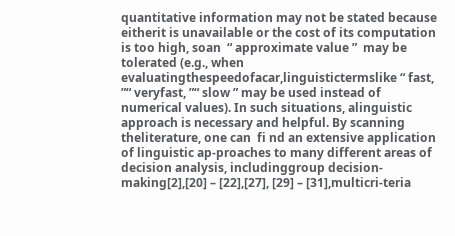quantitative information may not be stated because eitherit is unavailable or the cost of its computation is too high, soan  “ approximate value ”  may be tolerated (e.g., when evaluatingthespeedofacar,linguistictermslike “ fast, ”“ veryfast, ”“ slow ” may be used instead of numerical values). In such situations, alinguistic approach is necessary and helpful. By scanning theliterature, one can  fi nd an extensive application of linguistic ap-proaches to many different areas of decision analysis, includinggroup decision-making[2],[20] – [22],[27], [29] – [31],multicri-teria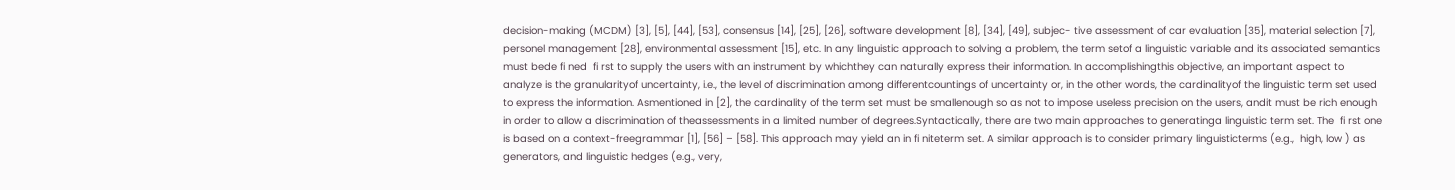decision-making (MCDM) [3], [5], [44], [53], consensus [14], [25], [26], software development [8], [34], [49], subjec- tive assessment of car evaluation [35], material selection [7], personel management [28], environmental assessment [15], etc. In any linguistic approach to solving a problem, the term setof a linguistic variable and its associated semantics must bede fi ned  fi rst to supply the users with an instrument by whichthey can naturally express their information. In accomplishingthis objective, an important aspect to analyze is the granularityof uncertainty, i.e., the level of discrimination among differentcountings of uncertainty or, in the other words, the cardinalityof the linguistic term set used to express the information. Asmentioned in [2], the cardinality of the term set must be smallenough so as not to impose useless precision on the users, andit must be rich enough in order to allow a discrimination of theassessments in a limited number of degrees.Syntactically, there are two main approaches to generatinga linguistic term set. The  fi rst one is based on a context-freegrammar [1], [56] – [58]. This approach may yield an in fi niteterm set. A similar approach is to consider primary linguisticterms (e.g.,  high, low ) as generators, and linguistic hedges (e.g., very,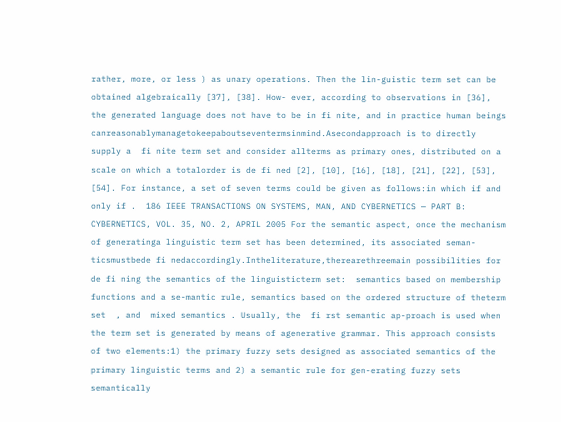rather, more, or less ) as unary operations. Then the lin-guistic term set can be obtained algebraically [37], [38]. How- ever, according to observations in [36], the generated language does not have to be in fi nite, and in practice human beings canreasonablymanagetokeepaboutseventermsinmind.Asecondapproach is to directly supply a  fi nite term set and consider allterms as primary ones, distributed on a scale on which a totalorder is de fi ned [2], [10], [16], [18], [21], [22], [53], [54]. For instance, a set of seven terms could be given as follows:in which if and only if .  186 IEEE TRANSACTIONS ON SYSTEMS, MAN, AND CYBERNETICS — PART B: CYBERNETICS, VOL. 35, NO. 2, APRIL 2005 For the semantic aspect, once the mechanism of generatinga linguistic term set has been determined, its associated seman-ticsmustbede fi nedaccordingly.Intheliterature,therearethreemain possibilities for de fi ning the semantics of the linguisticterm set:  semantics based on membership functions and a se-mantic rule, semantics based on the ordered structure of theterm set  , and  mixed semantics . Usually, the  fi rst semantic ap-proach is used when the term set is generated by means of agenerative grammar. This approach consists of two elements:1) the primary fuzzy sets designed as associated semantics of the primary linguistic terms and 2) a semantic rule for gen-erating fuzzy sets semantically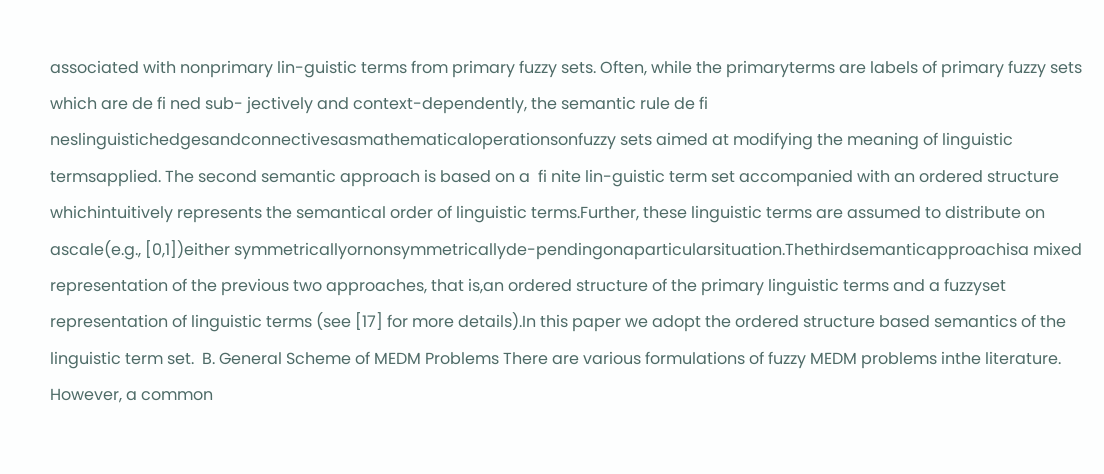associated with nonprimary lin-guistic terms from primary fuzzy sets. Often, while the primaryterms are labels of primary fuzzy sets which are de fi ned sub- jectively and context-dependently, the semantic rule de fi neslinguistichedgesandconnectivesasmathematicaloperationsonfuzzy sets aimed at modifying the meaning of linguistic termsapplied. The second semantic approach is based on a  fi nite lin-guistic term set accompanied with an ordered structure whichintuitively represents the semantical order of linguistic terms.Further, these linguistic terms are assumed to distribute on ascale(e.g., [0,1])either symmetricallyornonsymmetricallyde-pendingonaparticularsituation.Thethirdsemanticapproachisa mixed representation of the previous two approaches, that is,an ordered structure of the primary linguistic terms and a fuzzyset representation of linguistic terms (see [17] for more details).In this paper we adopt the ordered structure based semantics of the linguistic term set.  B. General Scheme of MEDM Problems There are various formulations of fuzzy MEDM problems inthe literature. However, a common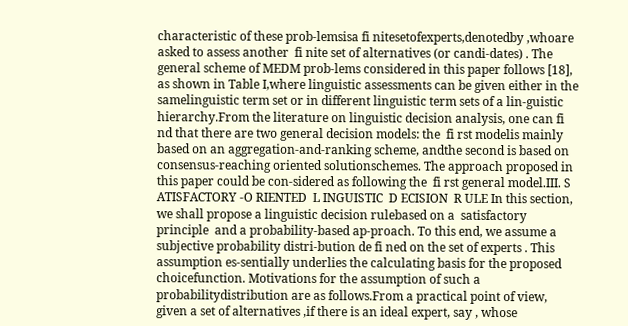characteristic of these prob-lemsisa fi nitesetofexperts,denotedby ,whoare asked to assess another  fi nite set of alternatives (or candi-dates) . The general scheme of MEDM prob-lems considered in this paper follows [18], as shown in Table I,where linguistic assessments can be given either in the samelinguistic term set or in different linguistic term sets of a lin-guistic hierarchy.From the literature on linguistic decision analysis, one can fi nd that there are two general decision models: the  fi rst modelis mainly based on an aggregation-and-ranking scheme, andthe second is based on consensus-reaching oriented solutionschemes. The approach proposed in this paper could be con-sidered as following the  fi rst general model.III. S ATISFACTORY -O RIENTED  L INGUISTIC  D ECISION  R ULE In this section, we shall propose a linguistic decision rulebased on a  satisfactory principle  and a probability-based ap-proach. To this end, we assume a subjective probability distri-bution de fi ned on the set of experts . This assumption es-sentially underlies the calculating basis for the proposed choicefunction. Motivations for the assumption of such a probabilitydistribution are as follows.From a practical point of view, given a set of alternatives ,if there is an ideal expert, say , whose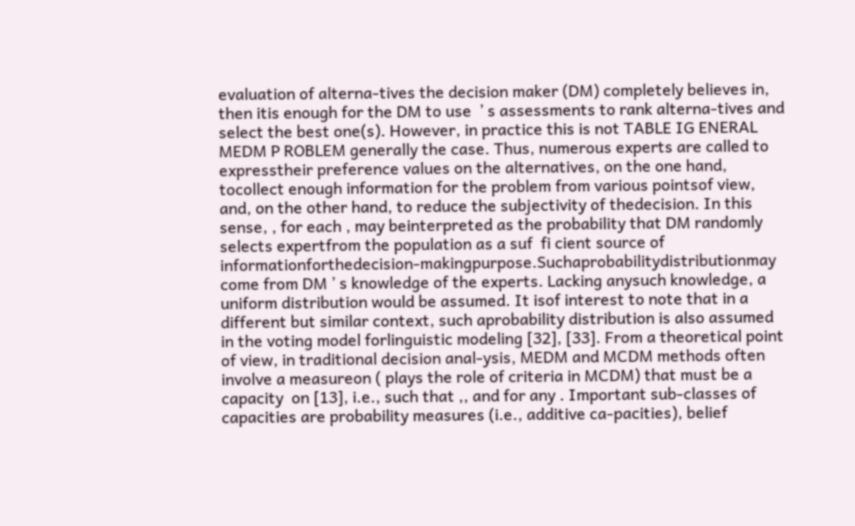evaluation of alterna-tives the decision maker (DM) completely believes in, then itis enough for the DM to use  ’ s assessments to rank alterna-tives and select the best one(s). However, in practice this is not TABLE IG ENERAL  MEDM P ROBLEM generally the case. Thus, numerous experts are called to expresstheir preference values on the alternatives, on the one hand, tocollect enough information for the problem from various pointsof view, and, on the other hand, to reduce the subjectivity of thedecision. In this sense, , for each , may beinterpreted as the probability that DM randomly selects expertfrom the population as a suf  fi cient source of informationforthedecision-makingpurpose.Suchaprobabilitydistributionmay come from DM ’ s knowledge of the experts. Lacking anysuch knowledge, a uniform distribution would be assumed. It isof interest to note that in a different but similar context, such aprobability distribution is also assumed in the voting model forlinguistic modeling [32], [33]. From a theoretical point of view, in traditional decision anal-ysis, MEDM and MCDM methods often involve a measureon ( plays the role of criteria in MCDM) that must be a capacity  on [13], i.e., such that ,, and for any . Important sub-classes of capacities are probability measures (i.e., additive ca-pacities), belief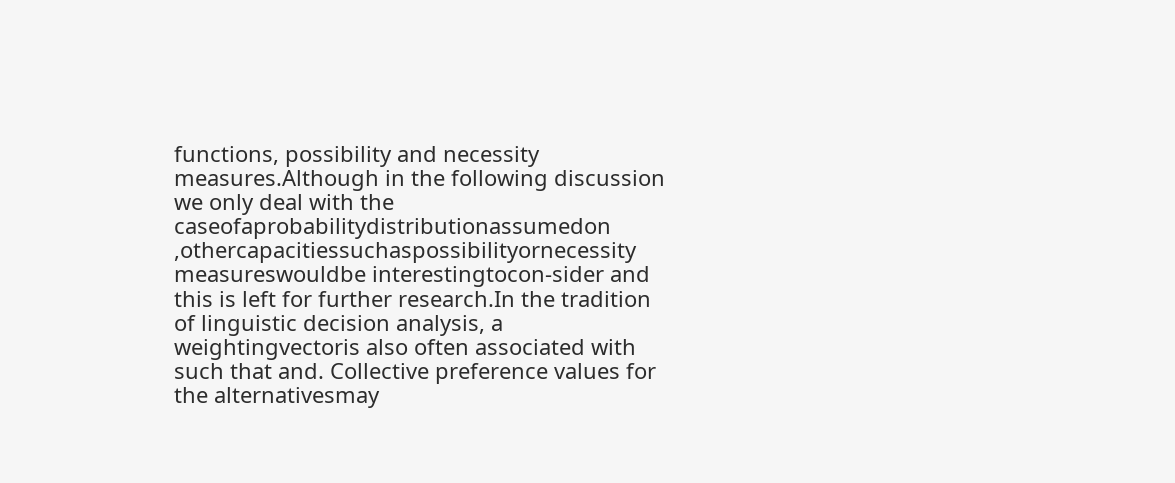functions, possibility and necessity measures.Although in the following discussion we only deal with the caseofaprobabilitydistributionassumedon ,othercapacitiessuchaspossibilityornecessity measureswouldbe interestingtocon-sider and this is left for further research.In the tradition of linguistic decision analysis, a weightingvectoris also often associated with such that and. Collective preference values for the alternativesmay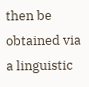then be obtained via a linguistic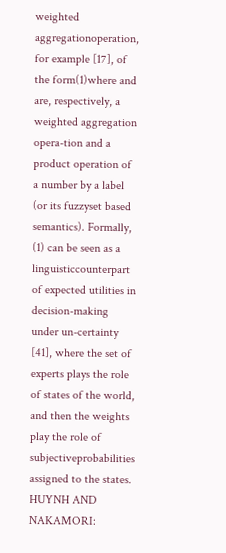weighted aggregationoperation, for example [17], of the form(1)where and are, respectively, a weighted aggregation opera-tion and a product operation of a number by a label (or its fuzzyset based semantics). Formally, (1) can be seen as a linguisticcounterpart of expected utilities in decision-making under un-certainty [41], where the set of experts plays the role of states of the world, and then the weights play the role of subjectiveprobabilities assigned to the states.  HUYNH AND NAKAMORI: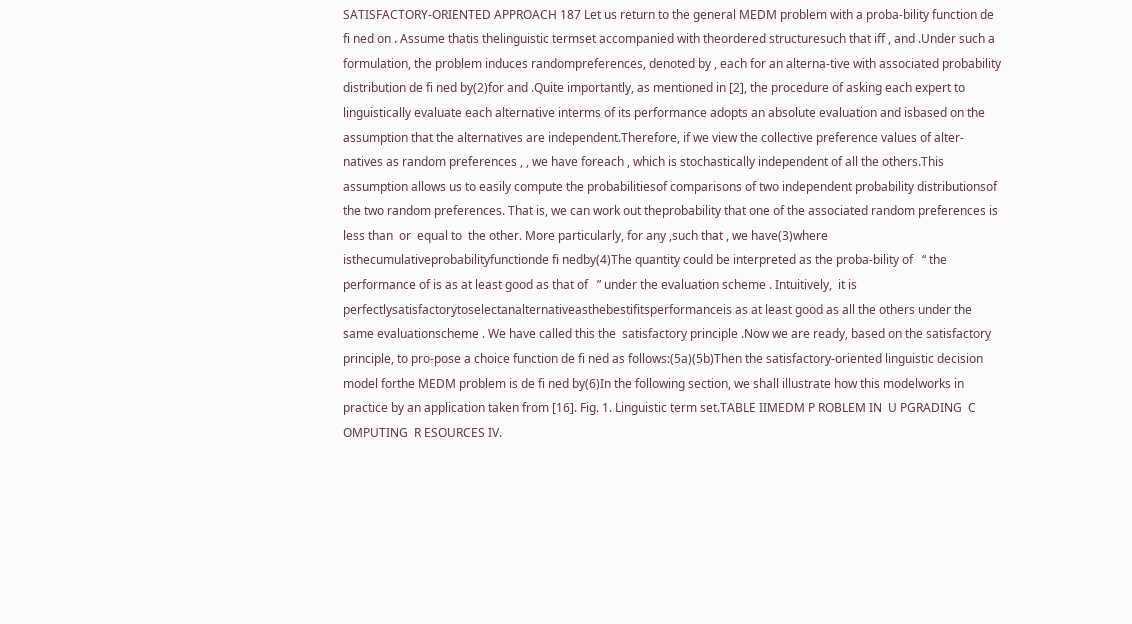SATISFACTORY-ORIENTED APPROACH 187 Let us return to the general MEDM problem with a proba-bility function de fi ned on . Assume thatis thelinguistic termset accompanied with theordered structuresuch that iff , and .Under such a formulation, the problem induces randompreferences, denoted by , each for an alterna-tive with associated probability distribution de fi ned by(2)for and .Quite importantly, as mentioned in [2], the procedure of asking each expert to linguistically evaluate each alternative interms of its performance adopts an absolute evaluation and isbased on the assumption that the alternatives are independent.Therefore, if we view the collective preference values of alter-natives as random preferences , , we have foreach , which is stochastically independent of all the others.This assumption allows us to easily compute the probabilitiesof comparisons of two independent probability distributionsof the two random preferences. That is, we can work out theprobability that one of the associated random preferences is less than  or  equal to  the other. More particularly, for any ,such that , we have(3)where isthecumulativeprobabilityfunctionde fi nedby(4)The quantity could be interpreted as the proba-bility of   “ the performance of is as at least good as that of   ” under the evaluation scheme . Intuitively,  it is perfectlysatisfactorytoselectanalternativeasthebestifitsperformanceis as at least good as all the others under the same evaluationscheme . We have called this the  satisfactory principle .Now we are ready, based on the satisfactory principle, to pro-pose a choice function de fi ned as follows:(5a)(5b)Then the satisfactory-oriented linguistic decision model forthe MEDM problem is de fi ned by(6)In the following section, we shall illustrate how this modelworks in practice by an application taken from [16]. Fig. 1. Linguistic term set.TABLE IIMEDM P ROBLEM IN  U PGRADING  C OMPUTING  R ESOURCES IV.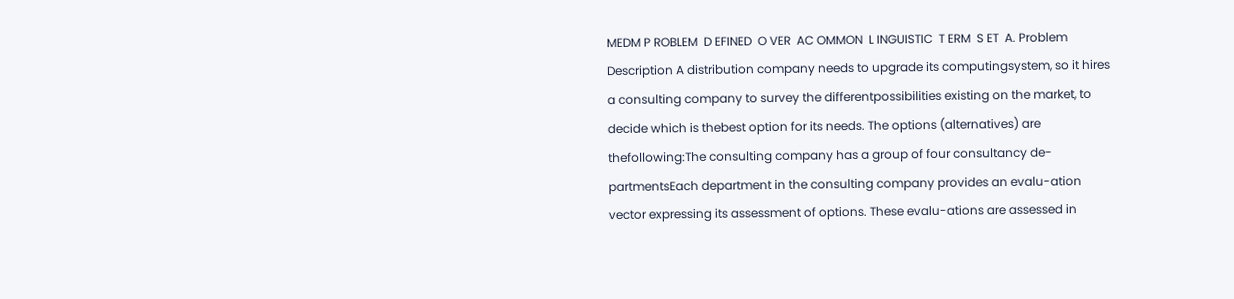MEDM P ROBLEM  D EFINED  O VER  AC OMMON  L INGUISTIC  T ERM  S ET  A. Problem Description A distribution company needs to upgrade its computingsystem, so it hires a consulting company to survey the differentpossibilities existing on the market, to decide which is thebest option for its needs. The options (alternatives) are thefollowing:The consulting company has a group of four consultancy de-partmentsEach department in the consulting company provides an evalu-ation vector expressing its assessment of options. These evalu-ations are assessed in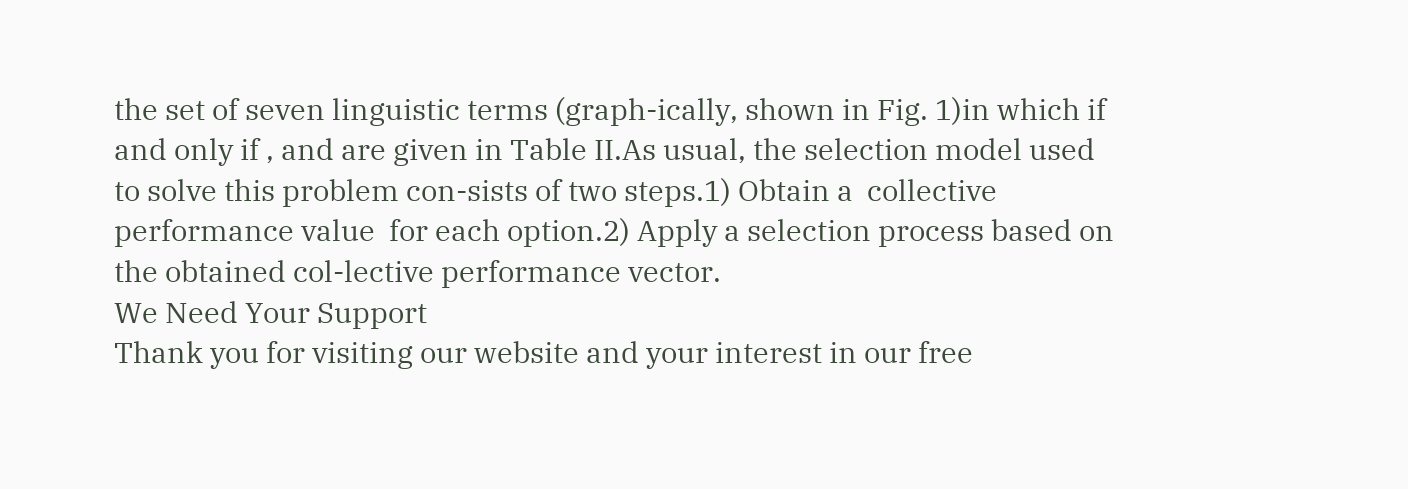the set of seven linguistic terms (graph-ically, shown in Fig. 1)in which if and only if , and are given in Table II.As usual, the selection model used to solve this problem con-sists of two steps.1) Obtain a  collective performance value  for each option.2) Apply a selection process based on the obtained col-lective performance vector.
We Need Your Support
Thank you for visiting our website and your interest in our free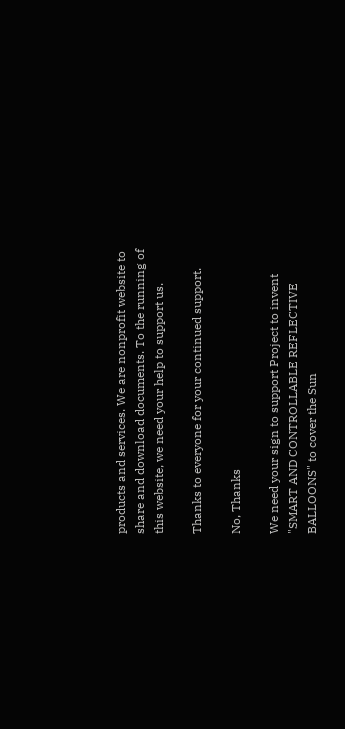products and services. We are nonprofit website to share and download documents. To the running of this website, we need your help to support us.

Thanks to everyone for your continued support.

No, Thanks

We need your sign to support Project to invent "SMART AND CONTROLLABLE REFLECTIVE BALLOONS" to cover the Sun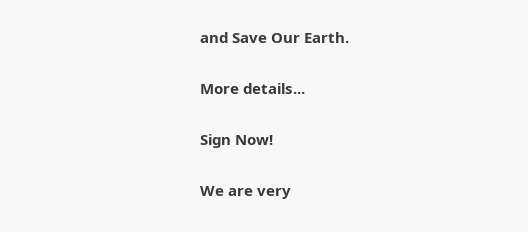and Save Our Earth.

More details...

Sign Now!

We are very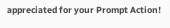appreciated for your Prompt Action!